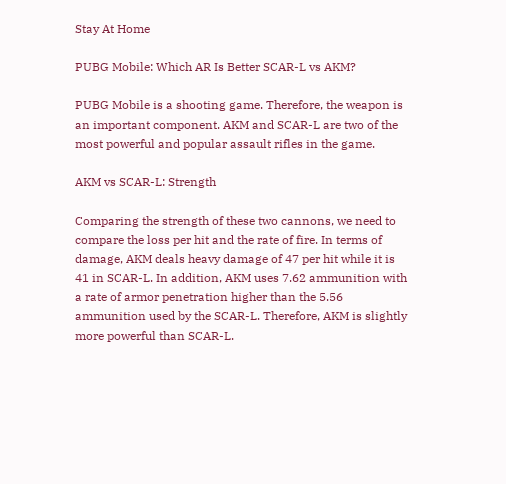Stay At Home

PUBG Mobile: Which AR Is Better SCAR-L vs AKM?

PUBG Mobile is a shooting game. Therefore, the weapon is an important component. AKM and SCAR-L are two of the most powerful and popular assault rifles in the game.

AKM vs SCAR-L: Strength

Comparing the strength of these two cannons, we need to compare the loss per hit and the rate of fire. In terms of damage, AKM deals heavy damage of 47 per hit while it is 41 in SCAR-L. In addition, AKM uses 7.62 ammunition with a rate of armor penetration higher than the 5.56 ammunition used by the SCAR-L. Therefore, AKM is slightly more powerful than SCAR-L.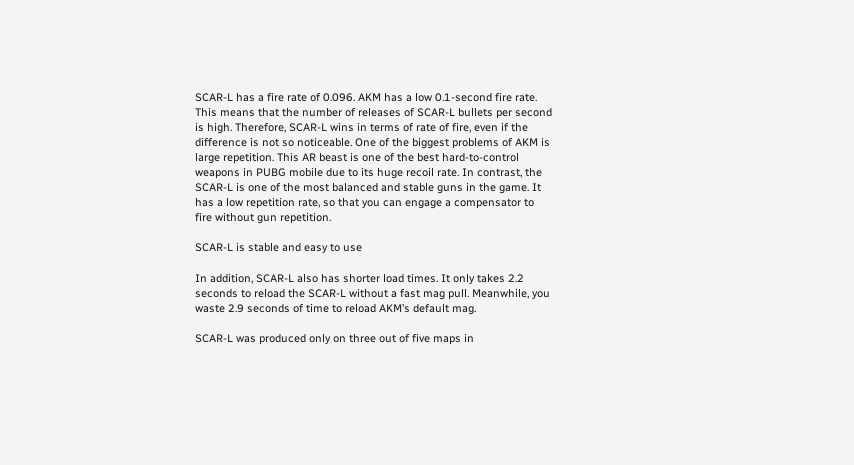SCAR-L has a fire rate of 0.096. AKM has a low 0.1-second fire rate. This means that the number of releases of SCAR-L bullets per second is high. Therefore, SCAR-L wins in terms of rate of fire, even if the difference is not so noticeable. One of the biggest problems of AKM is large repetition. This AR beast is one of the best hard-to-control weapons in PUBG mobile due to its huge recoil rate. In contrast, the SCAR-L is one of the most balanced and stable guns in the game. It has a low repetition rate, so that you can engage a compensator to fire without gun repetition.

SCAR-L is stable and easy to use

In addition, SCAR-L also has shorter load times. It only takes 2.2 seconds to reload the SCAR-L without a fast mag pull. Meanwhile, you waste 2.9 seconds of time to reload AKM’s default mag.

SCAR-L was produced only on three out of five maps in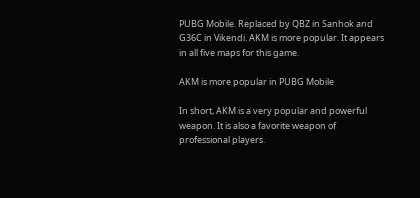PUBG Mobile. Replaced by QBZ in Sanhok and G36C in Vikendi. AKM is more popular. It appears in all five maps for this game.

AKM is more popular in PUBG Mobile

In short, AKM is a very popular and powerful weapon. It is also a favorite weapon of professional players.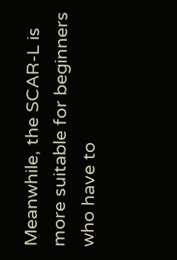Meanwhile, the SCAR-L is more suitable for beginners who have to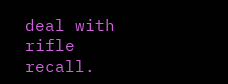deal with rifle recall.